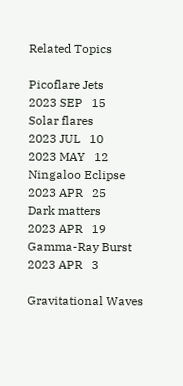Related Topics

Picoflare Jets
2023 SEP   15
Solar flares
2023 JUL   10
2023 MAY   12
Ningaloo Eclipse
2023 APR   25
Dark matters
2023 APR   19
Gamma-Ray Burst
2023 APR   3

Gravitational Waves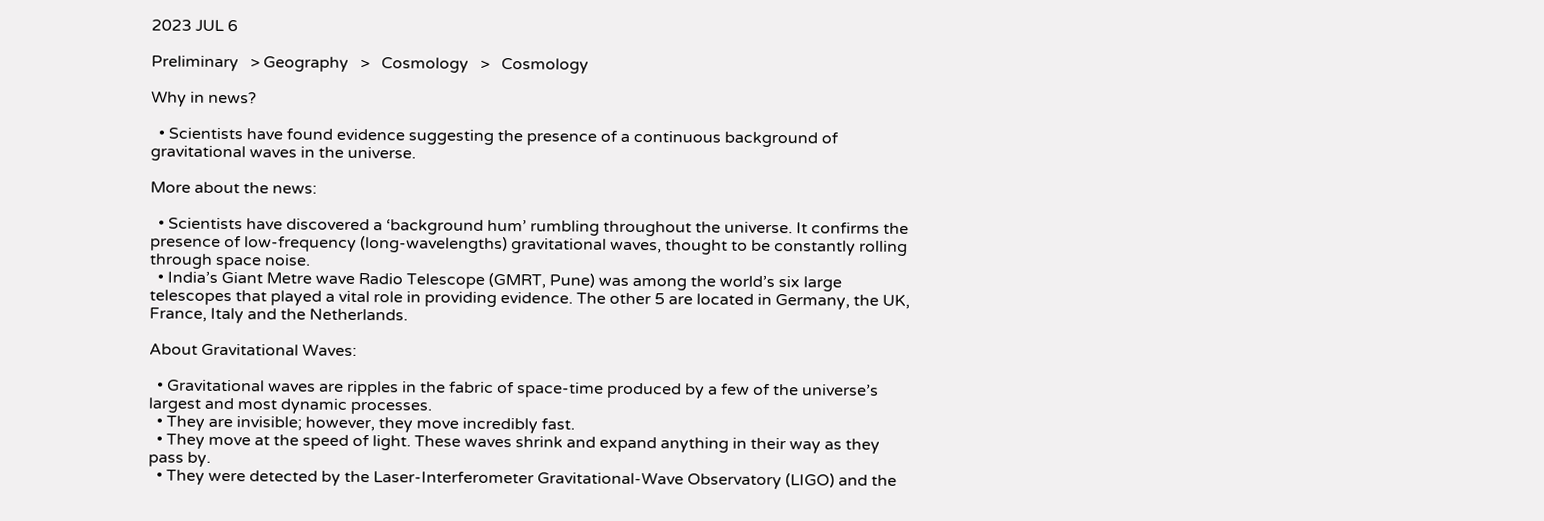2023 JUL 6

Preliminary   > Geography   >   Cosmology   >   Cosmology

Why in news?

  • Scientists have found evidence suggesting the presence of a continuous background of gravitational waves in the universe.

More about the news:

  • Scientists have discovered a ‘background hum’ rumbling throughout the universe. It confirms the presence of low-frequency (long-wavelengths) gravitational waves, thought to be constantly rolling through space noise.
  • India’s Giant Metre wave Radio Telescope (GMRT, Pune) was among the world’s six large telescopes that played a vital role in providing evidence. The other 5 are located in Germany, the UK, France, Italy and the Netherlands.

About Gravitational Waves:

  • Gravitational waves are ripples in the fabric of space-time produced by a few of the universe’s largest and most dynamic processes.
  • They are invisible; however, they move incredibly fast.
  • They move at the speed of light. These waves shrink and expand anything in their way as they pass by.
  • They were detected by the Laser-Interferometer Gravitational-Wave Observatory (LIGO) and the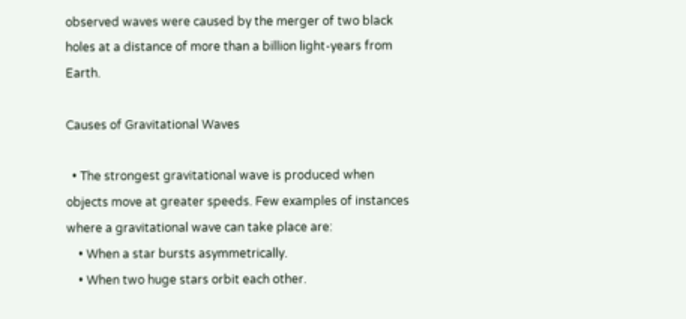observed waves were caused by the merger of two black holes at a distance of more than a billion light-years from Earth.

Causes of Gravitational Waves

  • The strongest gravitational wave is produced when objects move at greater speeds. Few examples of instances where a gravitational wave can take place are:
    • When a star bursts asymmetrically.
    • When two huge stars orbit each other.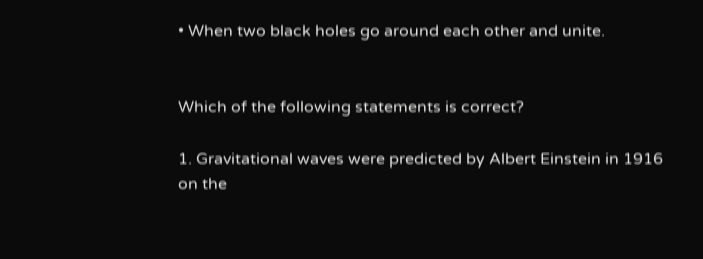• When two black holes go around each other and unite.


Which of the following statements is correct?

1. Gravitational waves were predicted by Albert Einstein in 1916 on the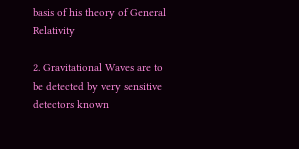basis of his theory of General Relativity

2. Gravitational Waves are to be detected by very sensitive detectors known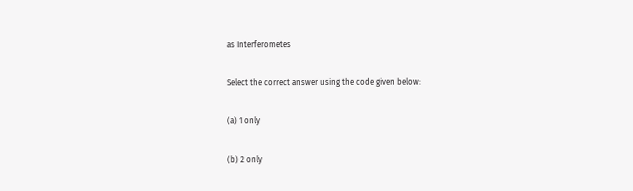as Interferometes

Select the correct answer using the code given below:

(a) 1 only

(b) 2 only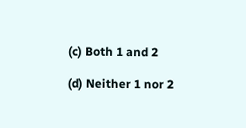(c) Both 1 and 2

(d) Neither 1 nor 2